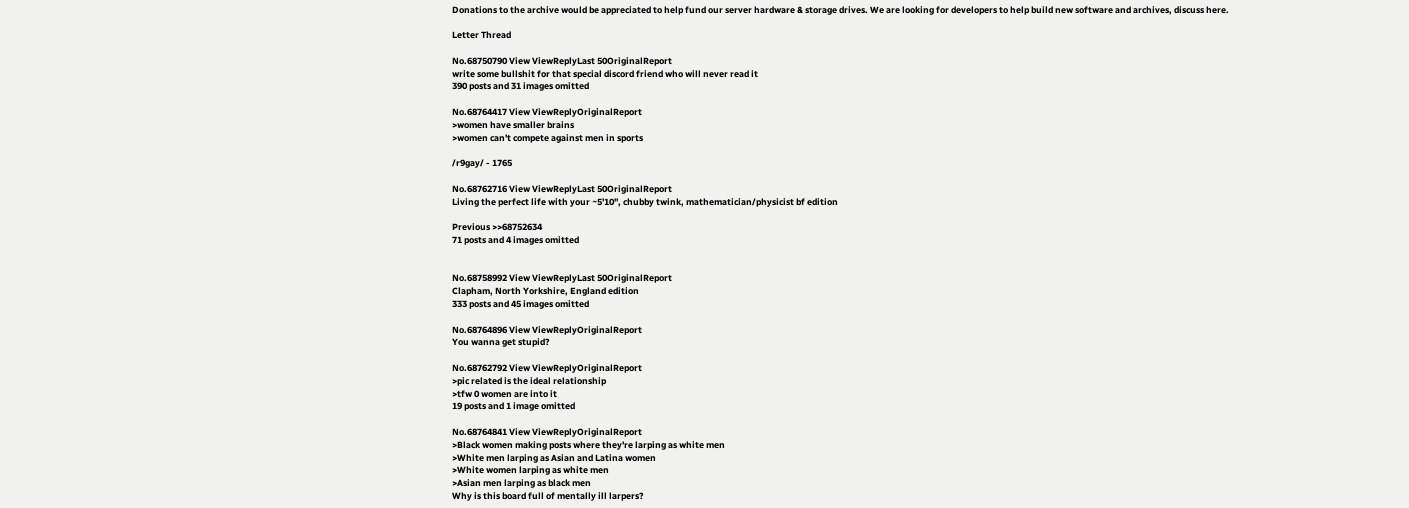Donations to the archive would be appreciated to help fund our server hardware & storage drives. We are looking for developers to help build new software and archives, discuss here.

Letter Thread

No.68750790 View ViewReplyLast 50OriginalReport
write some bullshit for that special discord friend who will never read it
390 posts and 31 images omitted

No.68764417 View ViewReplyOriginalReport
>women have smaller brains
>women can't compete against men in sports

/r9gay/ - 1765

No.68762716 View ViewReplyLast 50OriginalReport
Living the perfect life with your ~5'10", chubby twink, mathematician/physicist bf edition

Previous >>68752634
71 posts and 4 images omitted


No.68758992 View ViewReplyLast 50OriginalReport
Clapham, North Yorkshire, England edition
333 posts and 45 images omitted

No.68764896 View ViewReplyOriginalReport
You wanna get stupid?

No.68762792 View ViewReplyOriginalReport
>pic related is the ideal relationship
>tfw 0 women are into it
19 posts and 1 image omitted

No.68764841 View ViewReplyOriginalReport
>Black women making posts where they're larping as white men
>White men larping as Asian and Latina women
>White women larping as white men
>Asian men larping as black men
Why is this board full of mentally ill larpers?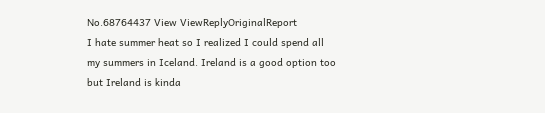No.68764437 View ViewReplyOriginalReport
I hate summer heat so I realized I could spend all my summers in Iceland. Ireland is a good option too but Ireland is kinda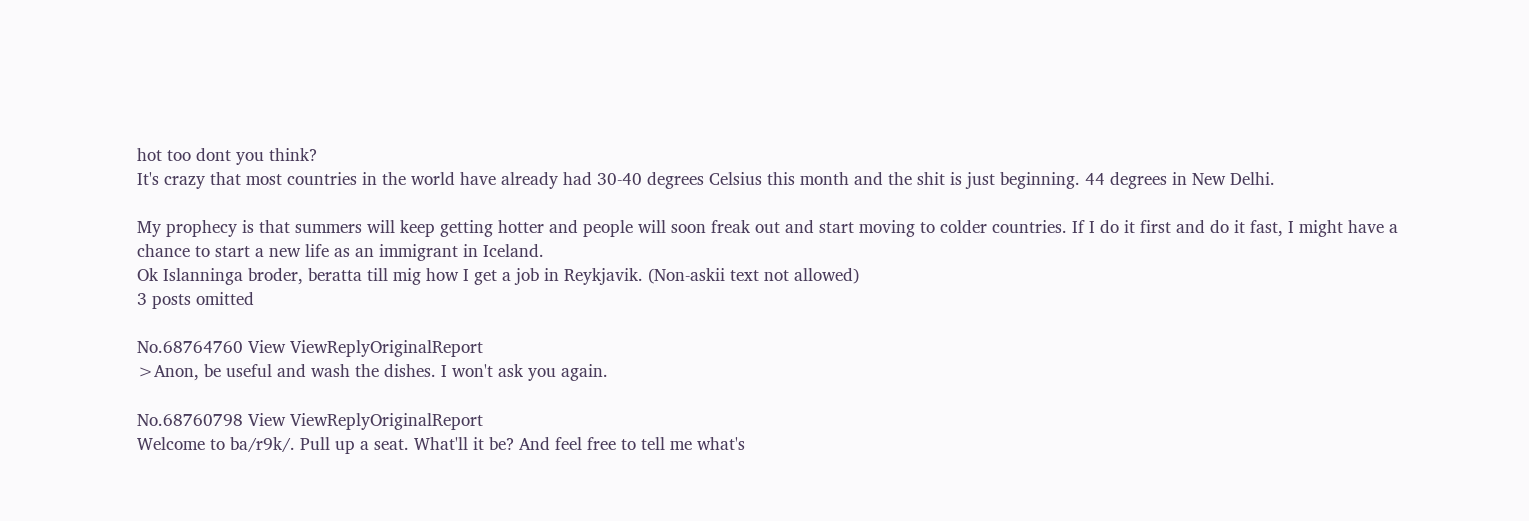hot too dont you think?
It's crazy that most countries in the world have already had 30-40 degrees Celsius this month and the shit is just beginning. 44 degrees in New Delhi.

My prophecy is that summers will keep getting hotter and people will soon freak out and start moving to colder countries. If I do it first and do it fast, I might have a chance to start a new life as an immigrant in Iceland.
Ok Islanninga broder, beratta till mig how I get a job in Reykjavik. (Non-askii text not allowed)
3 posts omitted

No.68764760 View ViewReplyOriginalReport
>Anon, be useful and wash the dishes. I won't ask you again.

No.68760798 View ViewReplyOriginalReport
Welcome to ba/r9k/. Pull up a seat. What'll it be? And feel free to tell me what's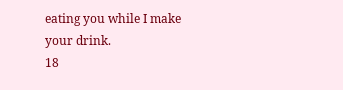eating you while I make your drink.
18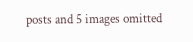posts and 5 images omitted